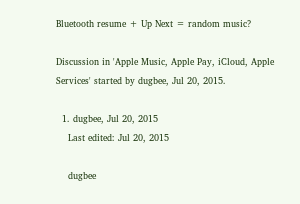Bluetooth resume + Up Next = random music?

Discussion in 'Apple Music, Apple Pay, iCloud, Apple Services' started by dugbee, Jul 20, 2015.

  1. dugbee, Jul 20, 2015
    Last edited: Jul 20, 2015

    dugbee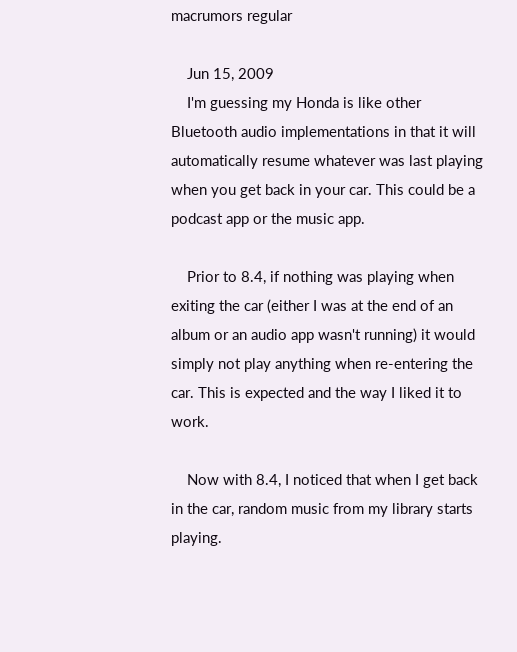macrumors regular

    Jun 15, 2009
    I'm guessing my Honda is like other Bluetooth audio implementations in that it will automatically resume whatever was last playing when you get back in your car. This could be a podcast app or the music app.

    Prior to 8.4, if nothing was playing when exiting the car (either I was at the end of an album or an audio app wasn't running) it would simply not play anything when re-entering the car. This is expected and the way I liked it to work.

    Now with 8.4, I noticed that when I get back in the car, random music from my library starts playing.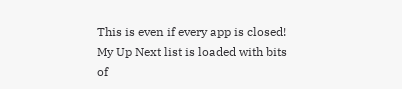This is even if every app is closed! My Up Next list is loaded with bits of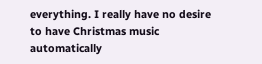everything. I really have no desire to have Christmas music automatically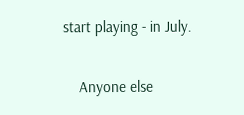start playing - in July.

    Anyone else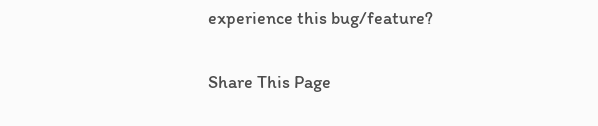experience this bug/feature?

Share This Page